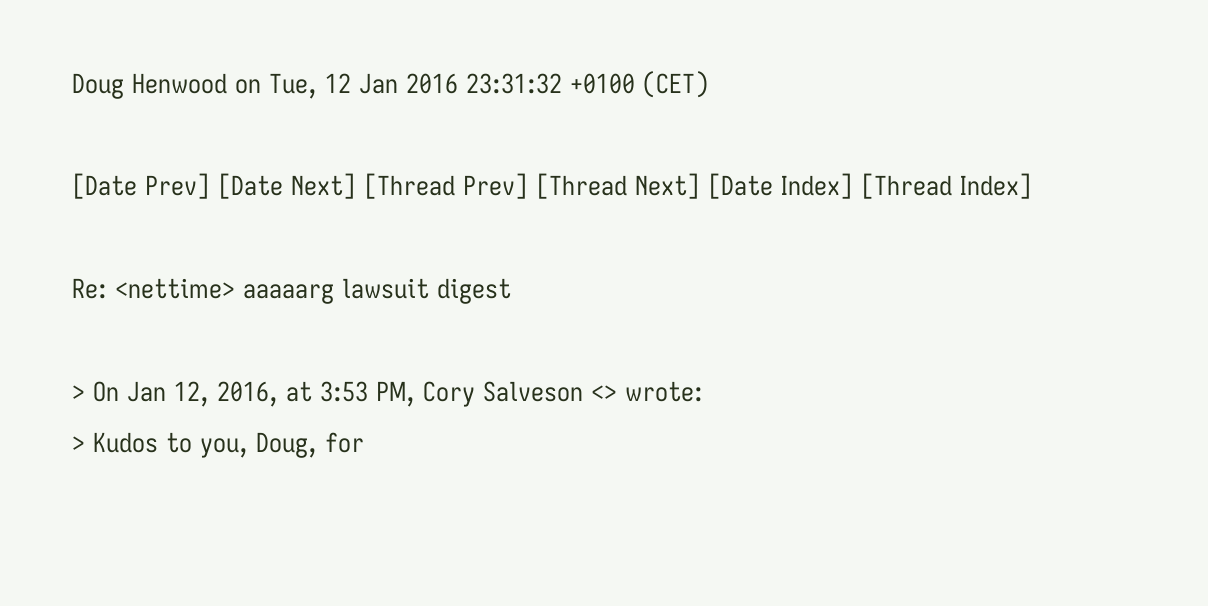Doug Henwood on Tue, 12 Jan 2016 23:31:32 +0100 (CET)

[Date Prev] [Date Next] [Thread Prev] [Thread Next] [Date Index] [Thread Index]

Re: <nettime> aaaaarg lawsuit digest

> On Jan 12, 2016, at 3:53 PM, Cory Salveson <> wrote:
> Kudos to you, Doug, for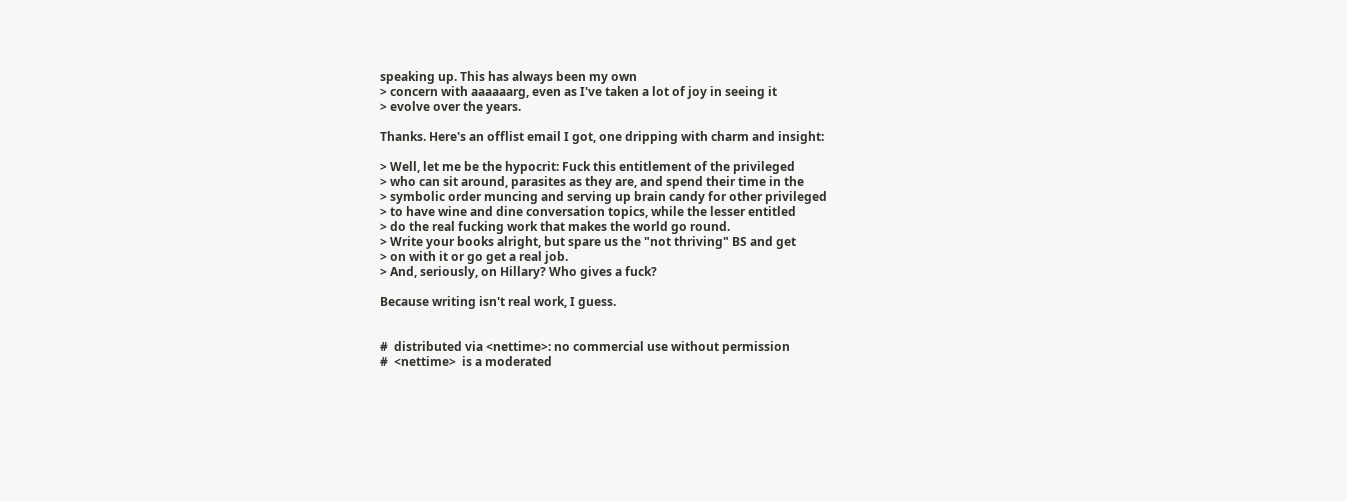speaking up. This has always been my own
> concern with aaaaaarg, even as I've taken a lot of joy in seeing it
> evolve over the years.

Thanks. Here's an offlist email I got, one dripping with charm and insight:

> Well, let me be the hypocrit: Fuck this entitlement of the privileged
> who can sit around, parasites as they are, and spend their time in the
> symbolic order muncing and serving up brain candy for other privileged
> to have wine and dine conversation topics, while the lesser entitled
> do the real fucking work that makes the world go round.
> Write your books alright, but spare us the "not thriving" BS and get
> on with it or go get a real job.
> And, seriously, on Hillary? Who gives a fuck?

Because writing isn't real work, I guess.


#  distributed via <nettime>: no commercial use without permission
#  <nettime>  is a moderated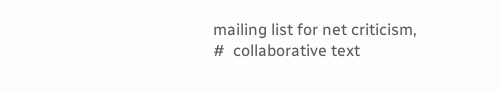mailing list for net criticism,
#  collaborative text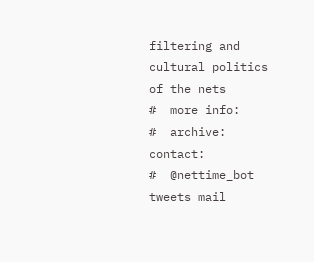filtering and cultural politics of the nets
#  more info:
#  archive: contact:
#  @nettime_bot tweets mail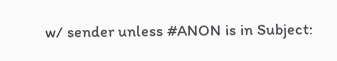w/ sender unless #ANON is in Subject: